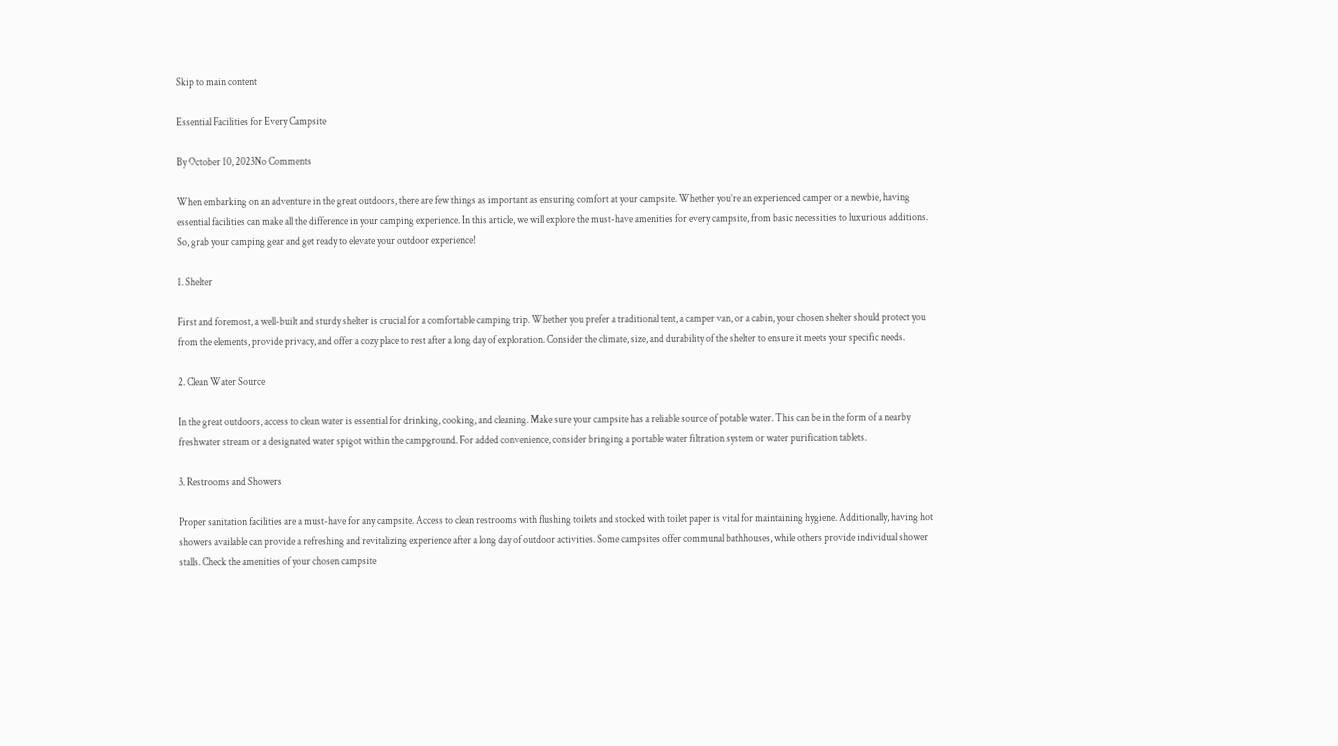Skip to main content

Essential Facilities for Every Campsite

By October 10, 2023No Comments

When embarking on an adventure in the great outdoors, there are few things as important as ensuring comfort at your campsite. Whether you’re an experienced camper or a newbie, having essential facilities can make all the difference in your camping experience. In this article, we will explore the must-have amenities for every campsite, from basic necessities to luxurious additions. So, grab your camping gear and get ready to elevate your outdoor experience!

1. Shelter

First and foremost, a well-built and sturdy shelter is crucial for a comfortable camping trip. Whether you prefer a traditional tent, a camper van, or a cabin, your chosen shelter should protect you from the elements, provide privacy, and offer a cozy place to rest after a long day of exploration. Consider the climate, size, and durability of the shelter to ensure it meets your specific needs.

2. Clean Water Source

In the great outdoors, access to clean water is essential for drinking, cooking, and cleaning. Make sure your campsite has a reliable source of potable water. This can be in the form of a nearby freshwater stream or a designated water spigot within the campground. For added convenience, consider bringing a portable water filtration system or water purification tablets.

3. Restrooms and Showers

Proper sanitation facilities are a must-have for any campsite. Access to clean restrooms with flushing toilets and stocked with toilet paper is vital for maintaining hygiene. Additionally, having hot showers available can provide a refreshing and revitalizing experience after a long day of outdoor activities. Some campsites offer communal bathhouses, while others provide individual shower stalls. Check the amenities of your chosen campsite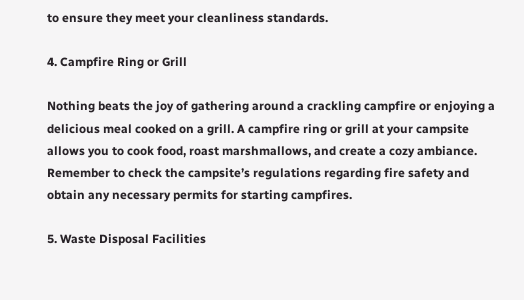to ensure they meet your cleanliness standards.

4. Campfire Ring or Grill

Nothing beats the joy of gathering around a crackling campfire or enjoying a delicious meal cooked on a grill. A campfire ring or grill at your campsite allows you to cook food, roast marshmallows, and create a cozy ambiance. Remember to check the campsite’s regulations regarding fire safety and obtain any necessary permits for starting campfires.

5. Waste Disposal Facilities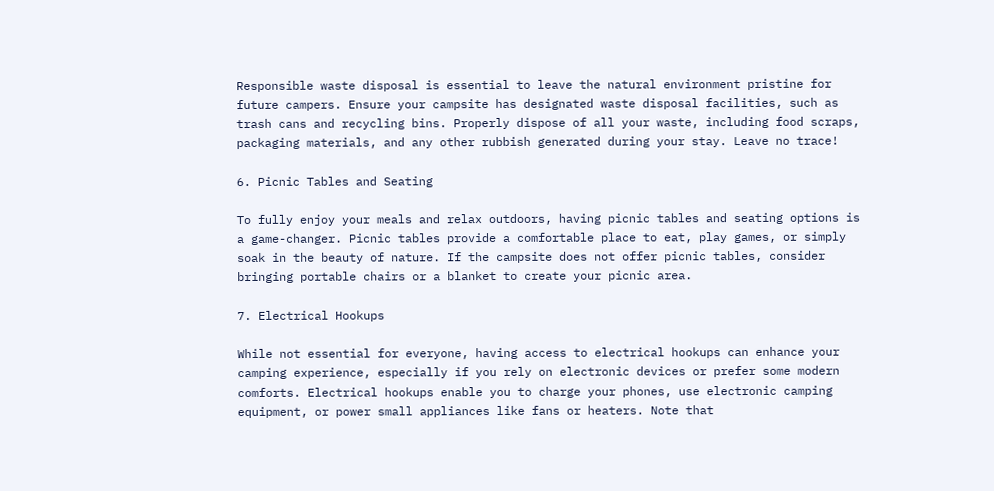Responsible waste disposal is essential to leave the natural environment pristine for future campers. Ensure your campsite has designated waste disposal facilities, such as trash cans and recycling bins. Properly dispose of all your waste, including food scraps, packaging materials, and any other rubbish generated during your stay. Leave no trace!

6. Picnic Tables and Seating

To fully enjoy your meals and relax outdoors, having picnic tables and seating options is a game-changer. Picnic tables provide a comfortable place to eat, play games, or simply soak in the beauty of nature. If the campsite does not offer picnic tables, consider bringing portable chairs or a blanket to create your picnic area.

7. Electrical Hookups

While not essential for everyone, having access to electrical hookups can enhance your camping experience, especially if you rely on electronic devices or prefer some modern comforts. Electrical hookups enable you to charge your phones, use electronic camping equipment, or power small appliances like fans or heaters. Note that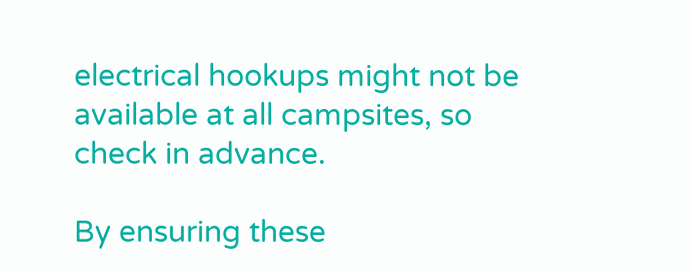electrical hookups might not be available at all campsites, so check in advance.

By ensuring these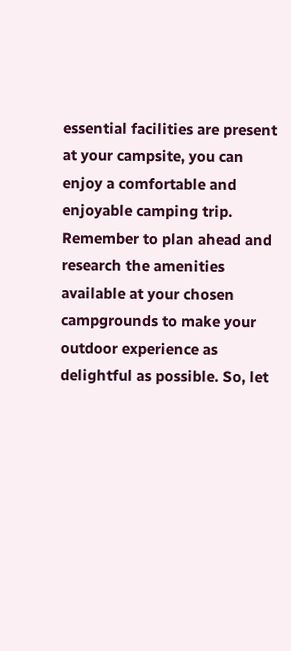essential facilities are present at your campsite, you can enjoy a comfortable and enjoyable camping trip. Remember to plan ahead and research the amenities available at your chosen campgrounds to make your outdoor experience as delightful as possible. So, let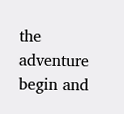the adventure begin and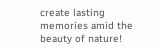create lasting memories amid the beauty of nature!